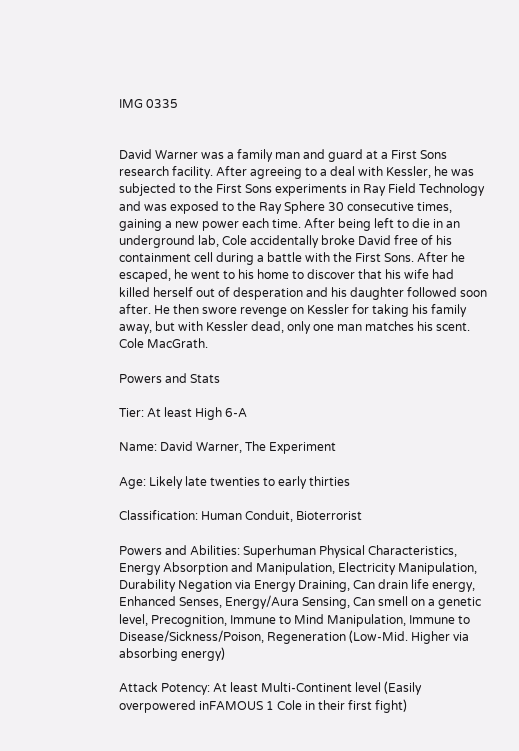IMG 0335


David Warner was a family man and guard at a First Sons research facility. After agreeing to a deal with Kessler, he was subjected to the First Sons experiments in Ray Field Technology and was exposed to the Ray Sphere 30 consecutive times, gaining a new power each time. After being left to die in an underground lab, Cole accidentally broke David free of his containment cell during a battle with the First Sons. After he escaped, he went to his home to discover that his wife had killed herself out of desperation and his daughter followed soon after. He then swore revenge on Kessler for taking his family away, but with Kessler dead, only one man matches his scent. Cole MacGrath.

Powers and Stats

Tier: At least High 6-A

Name: David Warner, The Experiment

Age: Likely late twenties to early thirties

Classification: Human Conduit, Bioterrorist

Powers and Abilities: Superhuman Physical Characteristics, Energy Absorption and Manipulation, Electricity Manipulation, Durability Negation via Energy Draining, Can drain life energy, Enhanced Senses, Energy/Aura Sensing, Can smell on a genetic level, Precognition, Immune to Mind Manipulation, Immune to Disease/Sickness/Poison, Regeneration (Low-Mid. Higher via absorbing energy)

Attack Potency: At least Multi-Continent level (Easily overpowered inFAMOUS 1 Cole in their first fight)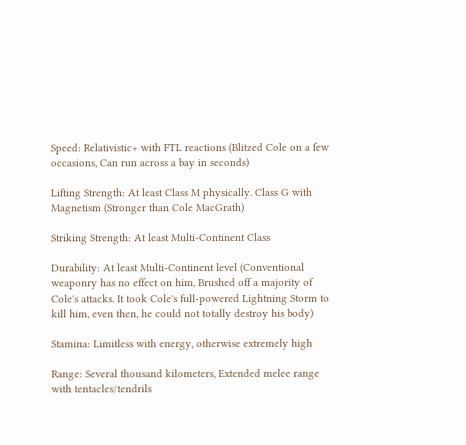Speed: Relativistic+ with FTL reactions (Blitzed Cole on a few occasions, Can run across a bay in seconds)

Lifting Strength: At least Class M physically. Class G with Magnetism (Stronger than Cole MacGrath)

Striking Strength: At least Multi-Continent Class

Durability: At least Multi-Continent level (Conventional weaponry has no effect on him, Brushed off a majority of Cole's attacks. It took Cole's full-powered Lightning Storm to kill him, even then, he could not totally destroy his body)

Stamina: Limitless with energy, otherwise extremely high

Range: Several thousand kilometers, Extended melee range with tentacles/tendrils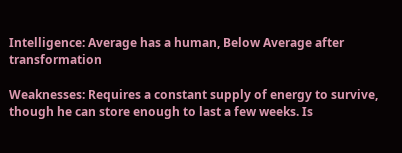Intelligence: Average has a human, Below Average after transformation

Weaknesses: Requires a constant supply of energy to survive, though he can store enough to last a few weeks. Is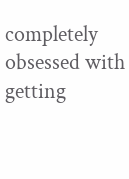completely obsessed with getting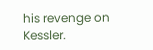his revenge on Kessler.